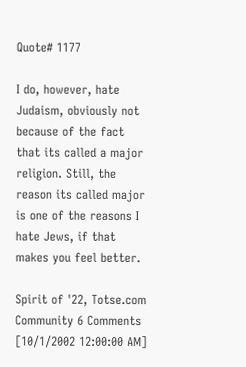Quote# 1177

I do, however, hate Judaism, obviously not because of the fact that its called a major religion. Still, the reason its called major is one of the reasons I hate Jews, if that makes you feel better.

Spirit of '22, Totse.com Community 6 Comments [10/1/2002 12:00:00 AM]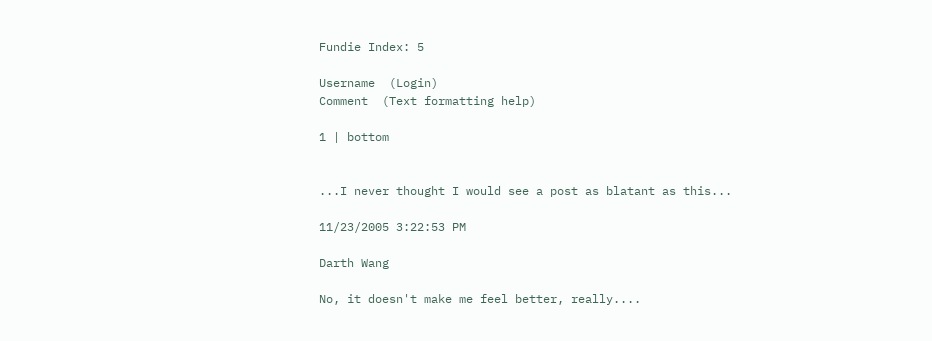Fundie Index: 5

Username  (Login)
Comment  (Text formatting help)

1 | bottom


...I never thought I would see a post as blatant as this...

11/23/2005 3:22:53 PM

Darth Wang

No, it doesn't make me feel better, really....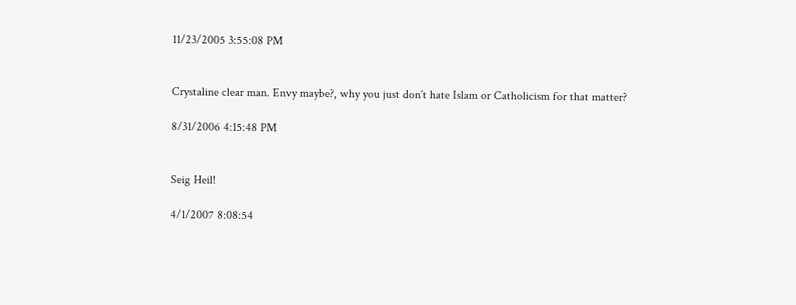11/23/2005 3:55:08 PM


Crystaline clear man. Envy maybe?, why you just don´t hate Islam or Catholicism for that matter?

8/31/2006 4:15:48 PM


Seig Heil!

4/1/2007 8:08:54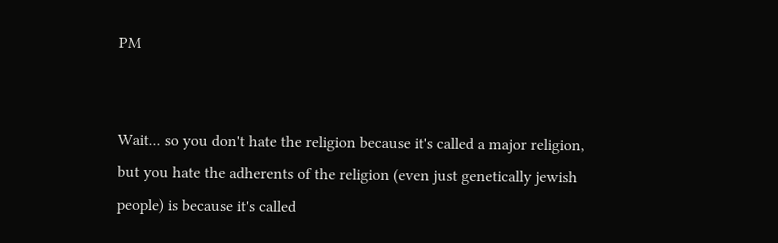PM


Wait... so you don't hate the religion because it's called a major religion, but you hate the adherents of the religion (even just genetically jewish people) is because it's called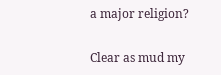a major religion?

Clear as mud my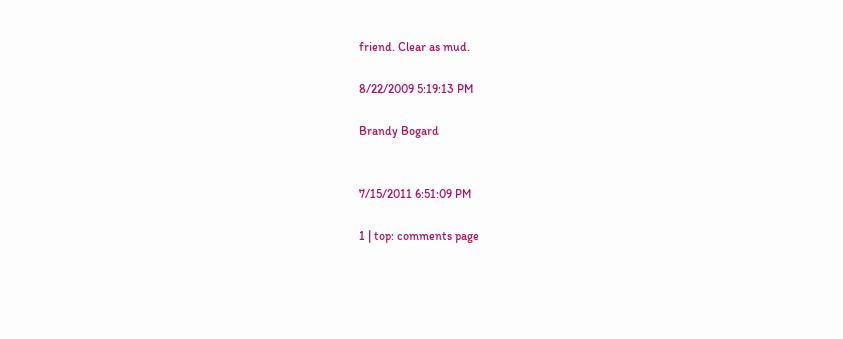friend. Clear as mud.

8/22/2009 5:19:13 PM

Brandy Bogard


7/15/2011 6:51:09 PM

1 | top: comments page